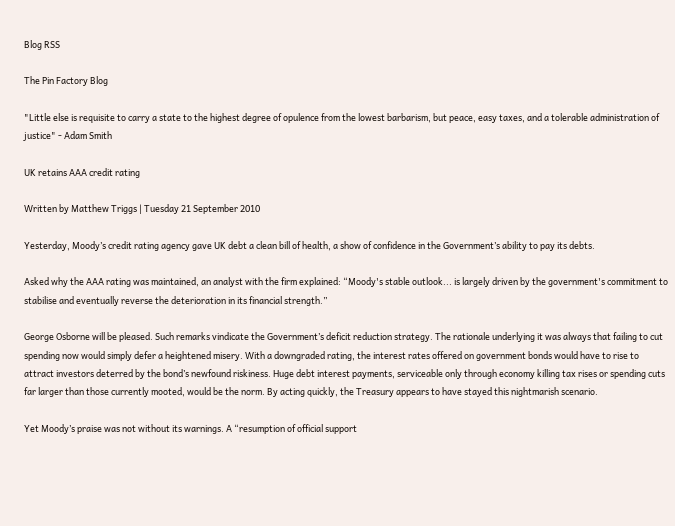Blog RSS

The Pin Factory Blog

"Little else is requisite to carry a state to the highest degree of opulence from the lowest barbarism, but peace, easy taxes, and a tolerable administration of justice" - Adam Smith

UK retains AAA credit rating

Written by Matthew Triggs | Tuesday 21 September 2010

Yesterday, Moody’s credit rating agency gave UK debt a clean bill of health, a show of confidence in the Government’s ability to pay its debts.

Asked why the AAA rating was maintained, an analyst with the firm explained: “Moody's stable outlook... is largely driven by the government's commitment to stabilise and eventually reverse the deterioration in its financial strength.”

George Osborne will be pleased. Such remarks vindicate the Government’s deficit reduction strategy. The rationale underlying it was always that failing to cut spending now would simply defer a heightened misery. With a downgraded rating, the interest rates offered on government bonds would have to rise to attract investors deterred by the bond’s newfound riskiness. Huge debt interest payments, serviceable only through economy killing tax rises or spending cuts far larger than those currently mooted, would be the norm. By acting quickly, the Treasury appears to have stayed this nightmarish scenario.

Yet Moody’s praise was not without its warnings. A “resumption of official support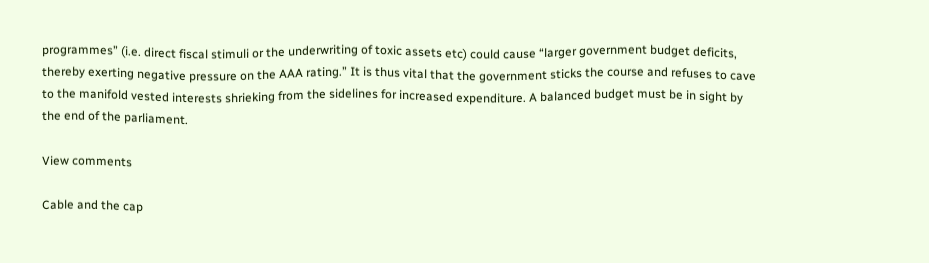programmes” (i.e. direct fiscal stimuli or the underwriting of toxic assets etc) could cause “larger government budget deficits, thereby exerting negative pressure on the AAA rating.” It is thus vital that the government sticks the course and refuses to cave to the manifold vested interests shrieking from the sidelines for increased expenditure. A balanced budget must be in sight by the end of the parliament.

View comments

Cable and the cap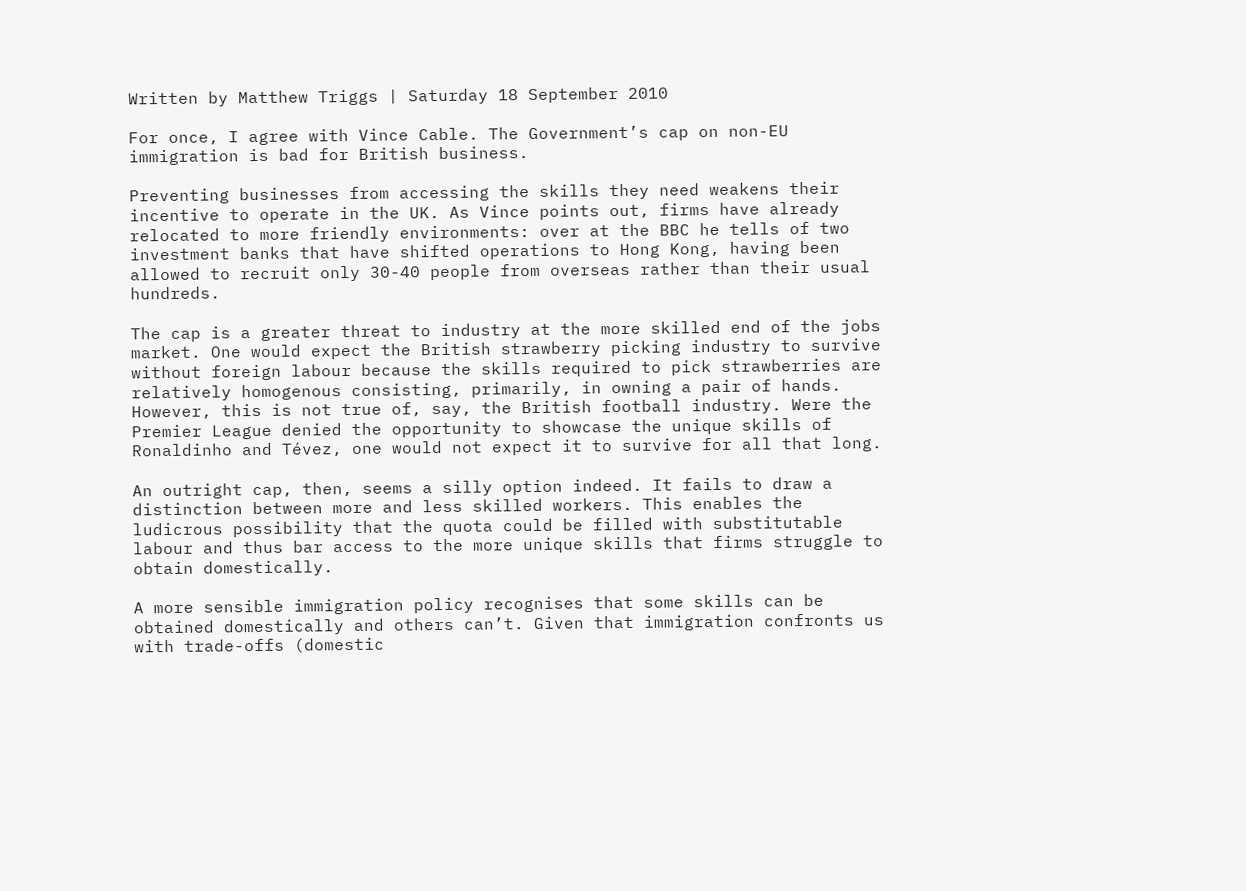Written by Matthew Triggs | Saturday 18 September 2010

For once, I agree with Vince Cable. The Government’s cap on non-EU immigration is bad for British business.

Preventing businesses from accessing the skills they need weakens their incentive to operate in the UK. As Vince points out, firms have already relocated to more friendly environments: over at the BBC he tells of two investment banks that have shifted operations to Hong Kong, having been allowed to recruit only 30-40 people from overseas rather than their usual hundreds.

The cap is a greater threat to industry at the more skilled end of the jobs market. One would expect the British strawberry picking industry to survive without foreign labour because the skills required to pick strawberries are relatively homogenous consisting, primarily, in owning a pair of hands. However, this is not true of, say, the British football industry. Were the Premier League denied the opportunity to showcase the unique skills of Ronaldinho and Tévez, one would not expect it to survive for all that long.

An outright cap, then, seems a silly option indeed. It fails to draw a distinction between more and less skilled workers. This enables the ludicrous possibility that the quota could be filled with substitutable labour and thus bar access to the more unique skills that firms struggle to obtain domestically.

A more sensible immigration policy recognises that some skills can be obtained domestically and others can’t. Given that immigration confronts us with trade-offs (domestic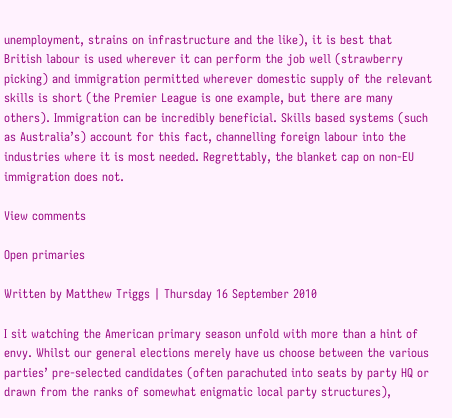unemployment, strains on infrastructure and the like), it is best that British labour is used wherever it can perform the job well (strawberry picking) and immigration permitted wherever domestic supply of the relevant skills is short (the Premier League is one example, but there are many others). Immigration can be incredibly beneficial. Skills based systems (such as Australia’s) account for this fact, channelling foreign labour into the industries where it is most needed. Regrettably, the blanket cap on non-EU immigration does not.

View comments

Open primaries

Written by Matthew Triggs | Thursday 16 September 2010

I sit watching the American primary season unfold with more than a hint of envy. Whilst our general elections merely have us choose between the various parties’ pre-selected candidates (often parachuted into seats by party HQ or drawn from the ranks of somewhat enigmatic local party structures),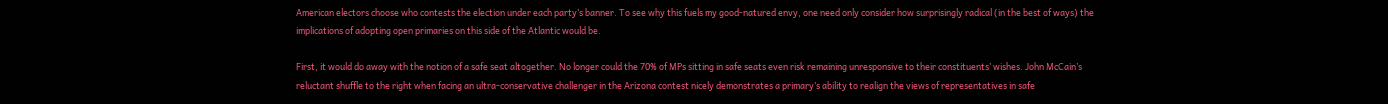American electors choose who contests the election under each party’s banner. To see why this fuels my good-natured envy, one need only consider how surprisingly radical (in the best of ways) the implications of adopting open primaries on this side of the Atlantic would be.

First, it would do away with the notion of a safe seat altogether. No longer could the 70% of MPs sitting in safe seats even risk remaining unresponsive to their constituents’ wishes. John McCain’s reluctant shuffle to the right when facing an ultra-conservative challenger in the Arizona contest nicely demonstrates a primary’s ability to realign the views of representatives in safe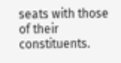seats with those of their constituents.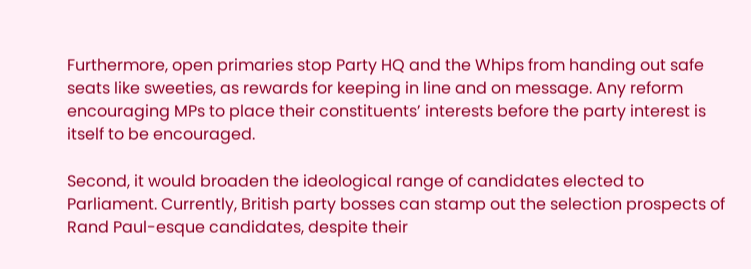Furthermore, open primaries stop Party HQ and the Whips from handing out safe seats like sweeties, as rewards for keeping in line and on message. Any reform encouraging MPs to place their constituents’ interests before the party interest is itself to be encouraged.

Second, it would broaden the ideological range of candidates elected to Parliament. Currently, British party bosses can stamp out the selection prospects of Rand Paul-esque candidates, despite their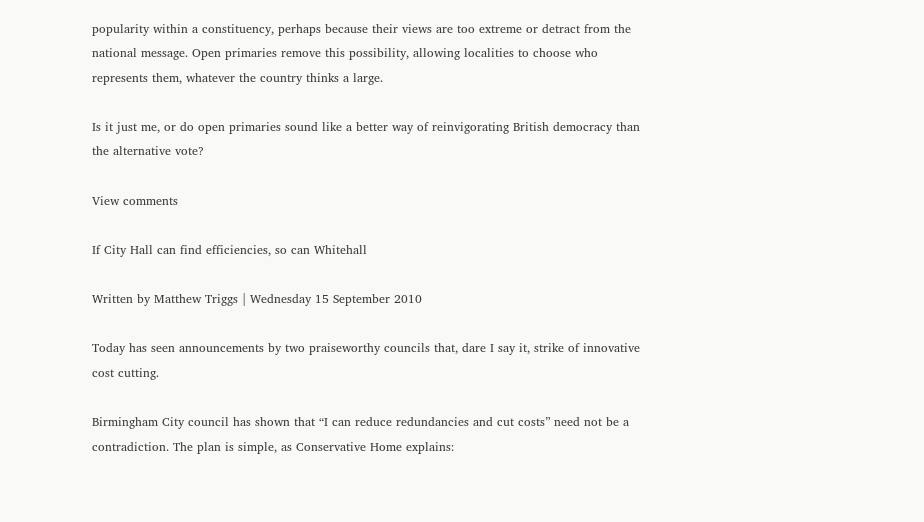popularity within a constituency, perhaps because their views are too extreme or detract from the national message. Open primaries remove this possibility, allowing localities to choose who represents them, whatever the country thinks a large.

Is it just me, or do open primaries sound like a better way of reinvigorating British democracy than the alternative vote?

View comments

If City Hall can find efficiencies, so can Whitehall

Written by Matthew Triggs | Wednesday 15 September 2010

Today has seen announcements by two praiseworthy councils that, dare I say it, strike of innovative cost cutting.

Birmingham City council has shown that “I can reduce redundancies and cut costs” need not be a contradiction. The plan is simple, as Conservative Home explains: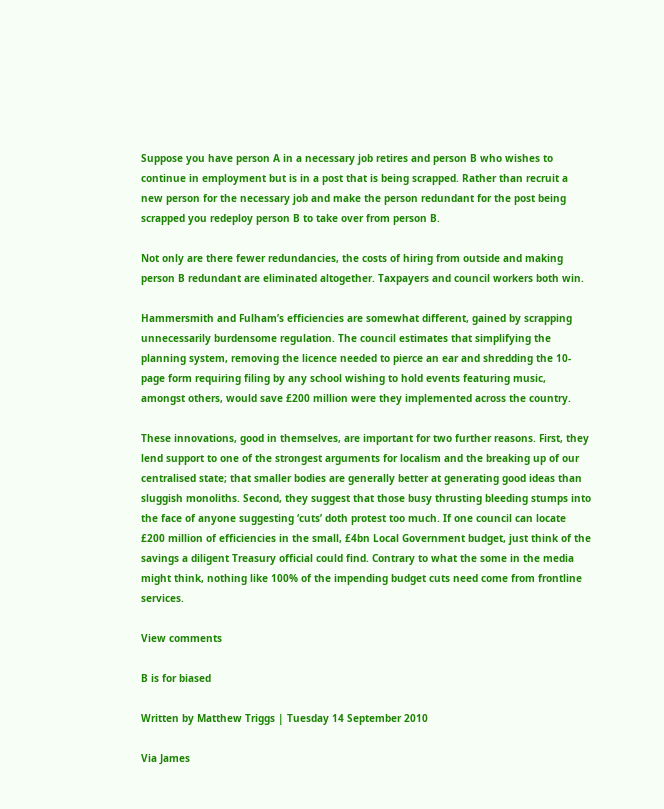Suppose you have person A in a necessary job retires and person B who wishes to continue in employment but is in a post that is being scrapped. Rather than recruit a new person for the necessary job and make the person redundant for the post being scrapped you redeploy person B to take over from person B.

Not only are there fewer redundancies, the costs of hiring from outside and making person B redundant are eliminated altogether. Taxpayers and council workers both win.

Hammersmith and Fulham’s efficiencies are somewhat different, gained by scrapping unnecessarily burdensome regulation. The council estimates that simplifying the planning system, removing the licence needed to pierce an ear and shredding the 10-page form requiring filing by any school wishing to hold events featuring music, amongst others, would save £200 million were they implemented across the country.

These innovations, good in themselves, are important for two further reasons. First, they lend support to one of the strongest arguments for localism and the breaking up of our centralised state; that smaller bodies are generally better at generating good ideas than sluggish monoliths. Second, they suggest that those busy thrusting bleeding stumps into the face of anyone suggesting ‘cuts’ doth protest too much. If one council can locate £200 million of efficiencies in the small, £4bn Local Government budget, just think of the savings a diligent Treasury official could find. Contrary to what the some in the media might think, nothing like 100% of the impending budget cuts need come from frontline services.

View comments

B is for biased

Written by Matthew Triggs | Tuesday 14 September 2010

Via James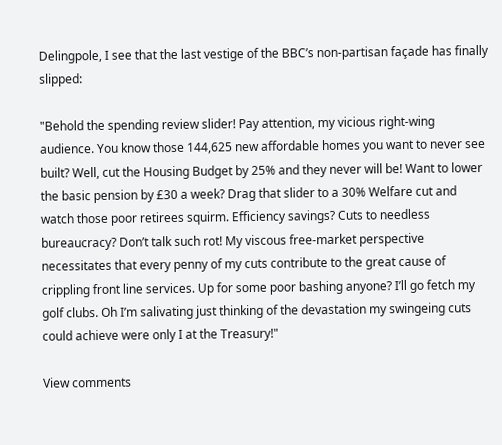Delingpole, I see that the last vestige of the BBC’s non-partisan façade has finally slipped:

"Behold the spending review slider! Pay attention, my vicious right-wing audience. You know those 144,625 new affordable homes you want to never see built? Well, cut the Housing Budget by 25% and they never will be! Want to lower the basic pension by £30 a week? Drag that slider to a 30% Welfare cut and watch those poor retirees squirm. Efficiency savings? Cuts to needless bureaucracy? Don’t talk such rot! My viscous free-market perspective necessitates that every penny of my cuts contribute to the great cause of crippling front line services. Up for some poor bashing anyone? I’ll go fetch my golf clubs. Oh I’m salivating just thinking of the devastation my swingeing cuts could achieve were only I at the Treasury!"

View comments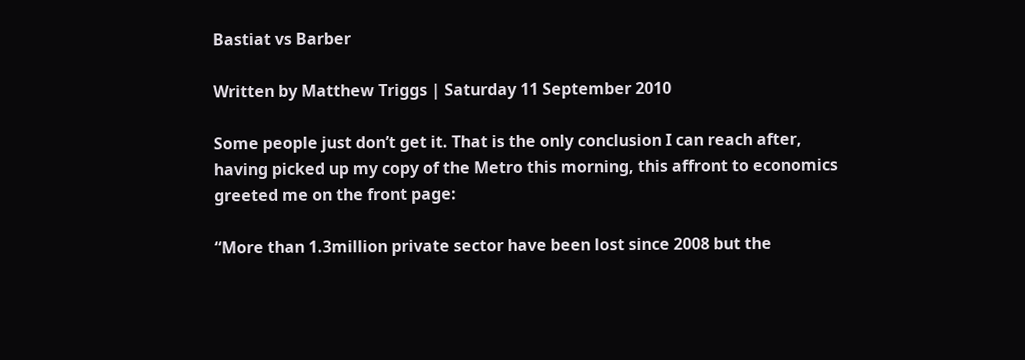Bastiat vs Barber

Written by Matthew Triggs | Saturday 11 September 2010

Some people just don’t get it. That is the only conclusion I can reach after, having picked up my copy of the Metro this morning, this affront to economics greeted me on the front page:

“More than 1.3million private sector have been lost since 2008 but the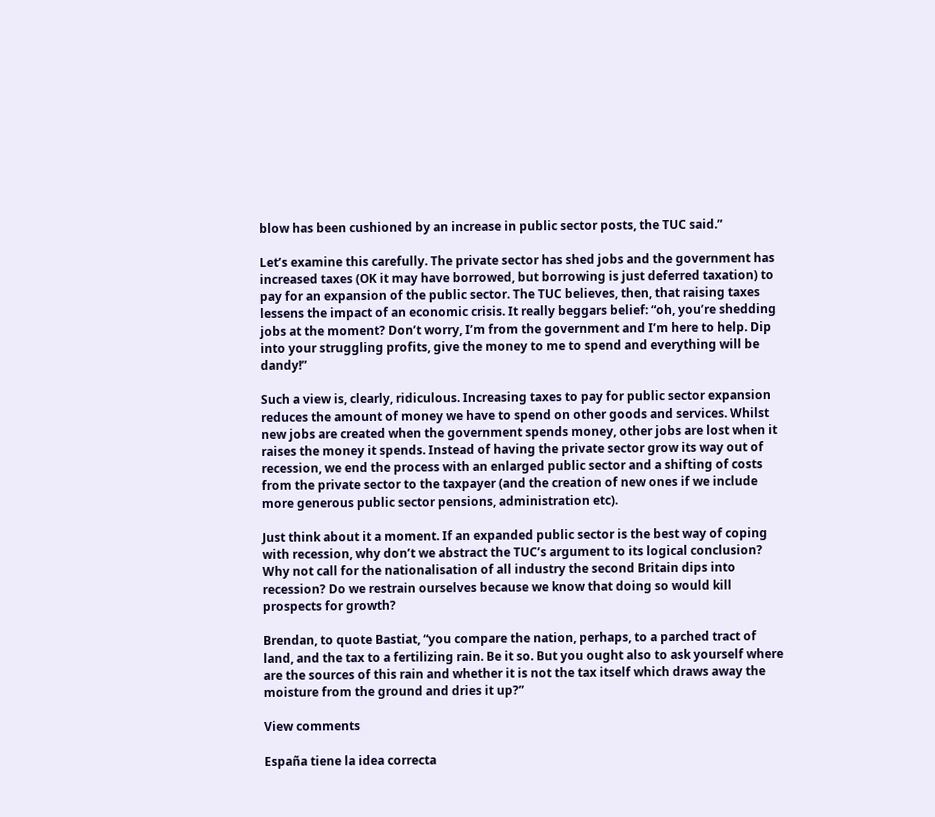blow has been cushioned by an increase in public sector posts, the TUC said.”

Let’s examine this carefully. The private sector has shed jobs and the government has increased taxes (OK it may have borrowed, but borrowing is just deferred taxation) to pay for an expansion of the public sector. The TUC believes, then, that raising taxes lessens the impact of an economic crisis. It really beggars belief: “oh, you’re shedding jobs at the moment? Don’t worry, I’m from the government and I’m here to help. Dip into your struggling profits, give the money to me to spend and everything will be dandy!”

Such a view is, clearly, ridiculous. Increasing taxes to pay for public sector expansion reduces the amount of money we have to spend on other goods and services. Whilst new jobs are created when the government spends money, other jobs are lost when it raises the money it spends. Instead of having the private sector grow its way out of recession, we end the process with an enlarged public sector and a shifting of costs from the private sector to the taxpayer (and the creation of new ones if we include more generous public sector pensions, administration etc).

Just think about it a moment. If an expanded public sector is the best way of coping with recession, why don’t we abstract the TUC’s argument to its logical conclusion? Why not call for the nationalisation of all industry the second Britain dips into recession? Do we restrain ourselves because we know that doing so would kill prospects for growth?

Brendan, to quote Bastiat, “you compare the nation, perhaps, to a parched tract of land, and the tax to a fertilizing rain. Be it so. But you ought also to ask yourself where are the sources of this rain and whether it is not the tax itself which draws away the moisture from the ground and dries it up?”

View comments

España tiene la idea correcta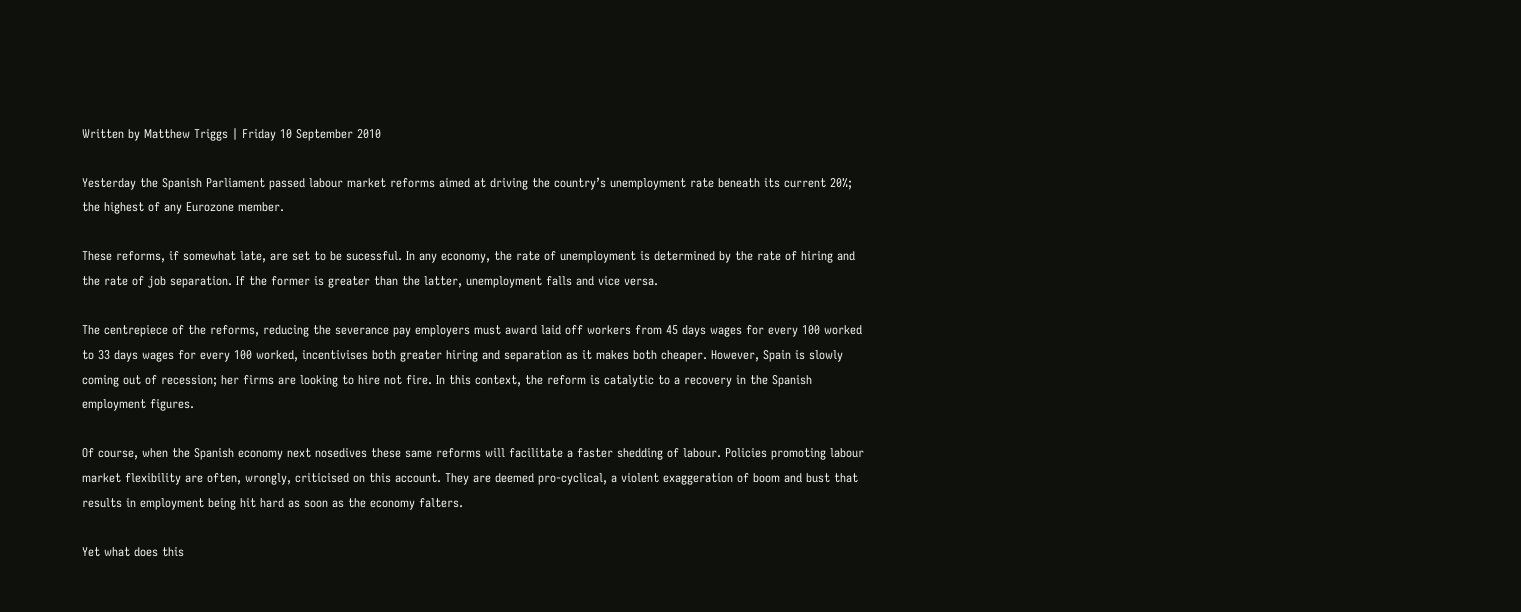Written by Matthew Triggs | Friday 10 September 2010

Yesterday the Spanish Parliament passed labour market reforms aimed at driving the country’s unemployment rate beneath its current 20%; the highest of any Eurozone member.

These reforms, if somewhat late, are set to be sucessful. In any economy, the rate of unemployment is determined by the rate of hiring and the rate of job separation. If the former is greater than the latter, unemployment falls and vice versa.

The centrepiece of the reforms, reducing the severance pay employers must award laid off workers from 45 days wages for every 100 worked to 33 days wages for every 100 worked, incentivises both greater hiring and separation as it makes both cheaper. However, Spain is slowly coming out of recession; her firms are looking to hire not fire. In this context, the reform is catalytic to a recovery in the Spanish employment figures.

Of course, when the Spanish economy next nosedives these same reforms will facilitate a faster shedding of labour. Policies promoting labour market flexibility are often, wrongly, criticised on this account. They are deemed pro-cyclical, a violent exaggeration of boom and bust that results in employment being hit hard as soon as the economy falters.

Yet what does this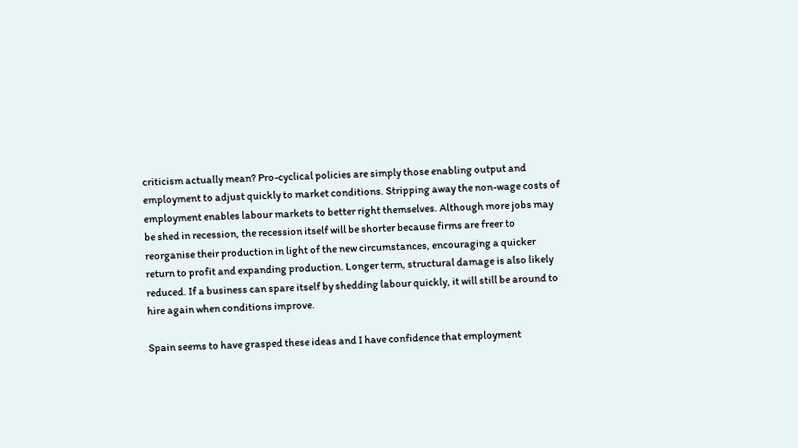criticism actually mean? Pro-cyclical policies are simply those enabling output and employment to adjust quickly to market conditions. Stripping away the non-wage costs of employment enables labour markets to better right themselves. Although more jobs may be shed in recession, the recession itself will be shorter because firms are freer to reorganise their production in light of the new circumstances, encouraging a quicker return to profit and expanding production. Longer term, structural damage is also likely reduced. If a business can spare itself by shedding labour quickly, it will still be around to hire again when conditions improve.

Spain seems to have grasped these ideas and I have confidence that employment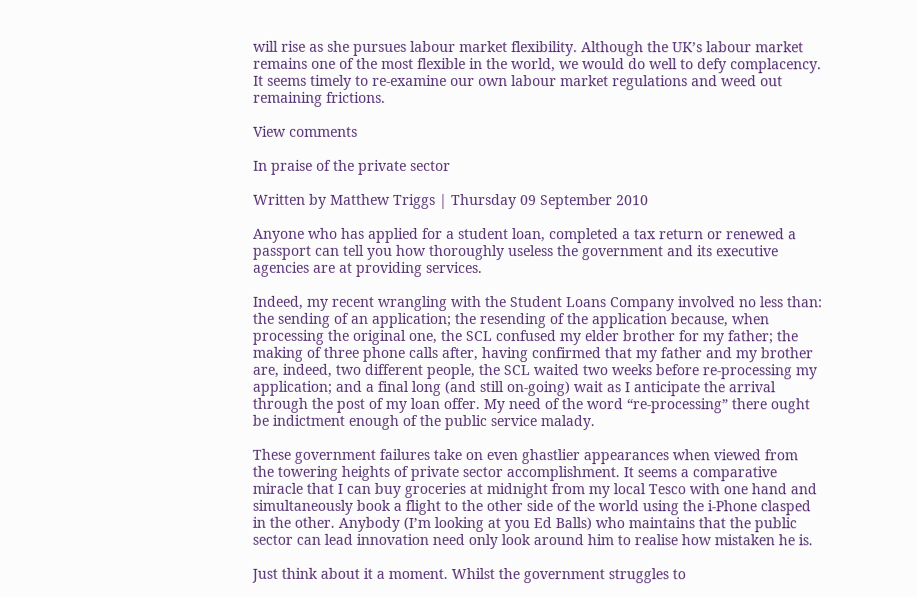will rise as she pursues labour market flexibility. Although the UK’s labour market remains one of the most flexible in the world, we would do well to defy complacency. It seems timely to re-examine our own labour market regulations and weed out remaining frictions.

View comments

In praise of the private sector

Written by Matthew Triggs | Thursday 09 September 2010

Anyone who has applied for a student loan, completed a tax return or renewed a passport can tell you how thoroughly useless the government and its executive agencies are at providing services.

Indeed, my recent wrangling with the Student Loans Company involved no less than: the sending of an application; the resending of the application because, when processing the original one, the SCL confused my elder brother for my father; the making of three phone calls after, having confirmed that my father and my brother are, indeed, two different people, the SCL waited two weeks before re-processing my application; and a final long (and still on-going) wait as I anticipate the arrival through the post of my loan offer. My need of the word “re-processing” there ought be indictment enough of the public service malady.

These government failures take on even ghastlier appearances when viewed from the towering heights of private sector accomplishment. It seems a comparative miracle that I can buy groceries at midnight from my local Tesco with one hand and simultaneously book a flight to the other side of the world using the i-Phone clasped in the other. Anybody (I’m looking at you Ed Balls) who maintains that the public sector can lead innovation need only look around him to realise how mistaken he is.

Just think about it a moment. Whilst the government struggles to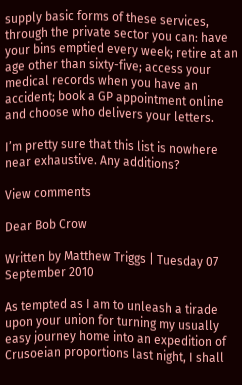supply basic forms of these services, through the private sector you can: have your bins emptied every week; retire at an age other than sixty-five; access your medical records when you have an accident; book a GP appointment online and choose who delivers your letters.

I’m pretty sure that this list is nowhere near exhaustive. Any additions?

View comments

Dear Bob Crow

Written by Matthew Triggs | Tuesday 07 September 2010

As tempted as I am to unleash a tirade upon your union for turning my usually easy journey home into an expedition of Crusoeian proportions last night, I shall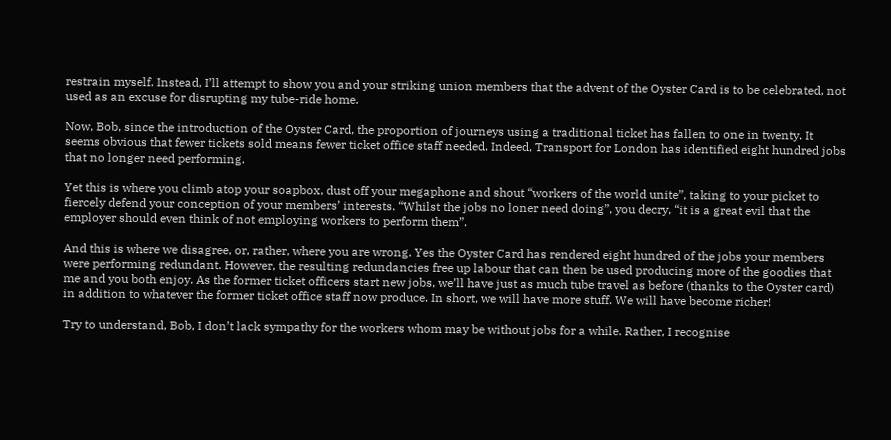restrain myself. Instead, I’ll attempt to show you and your striking union members that the advent of the Oyster Card is to be celebrated, not used as an excuse for disrupting my tube-ride home.

Now, Bob, since the introduction of the Oyster Card, the proportion of journeys using a traditional ticket has fallen to one in twenty. It seems obvious that fewer tickets sold means fewer ticket office staff needed. Indeed, Transport for London has identified eight hundred jobs that no longer need performing.

Yet this is where you climb atop your soapbox, dust off your megaphone and shout “workers of the world unite”, taking to your picket to fiercely defend your conception of your members’ interests. “Whilst the jobs no loner need doing”, you decry, “it is a great evil that the employer should even think of not employing workers to perform them”.

And this is where we disagree, or, rather, where you are wrong. Yes the Oyster Card has rendered eight hundred of the jobs your members were performing redundant. However, the resulting redundancies free up labour that can then be used producing more of the goodies that me and you both enjoy. As the former ticket officers start new jobs, we’ll have just as much tube travel as before (thanks to the Oyster card) in addition to whatever the former ticket office staff now produce. In short, we will have more stuff. We will have become richer!

Try to understand, Bob, I don’t lack sympathy for the workers whom may be without jobs for a while. Rather, I recognise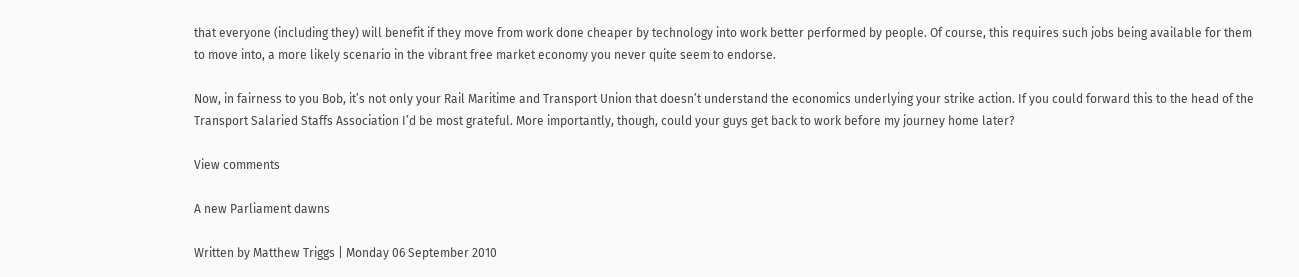that everyone (including they) will benefit if they move from work done cheaper by technology into work better performed by people. Of course, this requires such jobs being available for them to move into, a more likely scenario in the vibrant free market economy you never quite seem to endorse.

Now, in fairness to you Bob, it’s not only your Rail Maritime and Transport Union that doesn’t understand the economics underlying your strike action. If you could forward this to the head of the Transport Salaried Staffs Association I’d be most grateful. More importantly, though, could your guys get back to work before my journey home later?

View comments

A new Parliament dawns

Written by Matthew Triggs | Monday 06 September 2010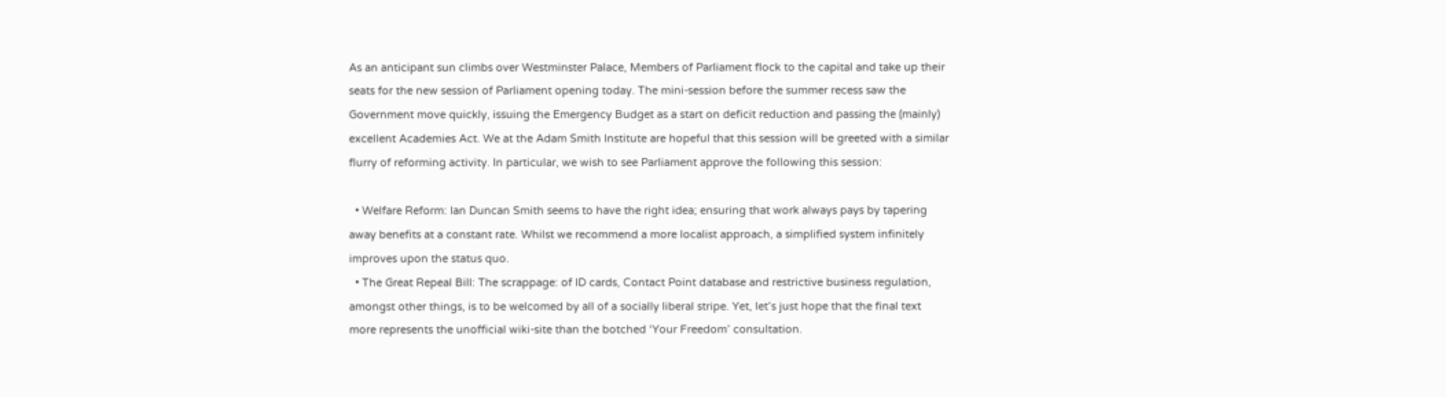As an anticipant sun climbs over Westminster Palace, Members of Parliament flock to the capital and take up their seats for the new session of Parliament opening today. The mini-session before the summer recess saw the Government move quickly, issuing the Emergency Budget as a start on deficit reduction and passing the (mainly) excellent Academies Act. We at the Adam Smith Institute are hopeful that this session will be greeted with a similar flurry of reforming activity. In particular, we wish to see Parliament approve the following this session:

  • Welfare Reform: Ian Duncan Smith seems to have the right idea; ensuring that work always pays by tapering away benefits at a constant rate. Whilst we recommend a more localist approach, a simplified system infinitely improves upon the status quo.
  • The Great Repeal Bill: The scrappage: of ID cards, Contact Point database and restrictive business regulation, amongst other things, is to be welcomed by all of a socially liberal stripe. Yet, let’s just hope that the final text more represents the unofficial wiki-site than the botched ‘Your Freedom’ consultation.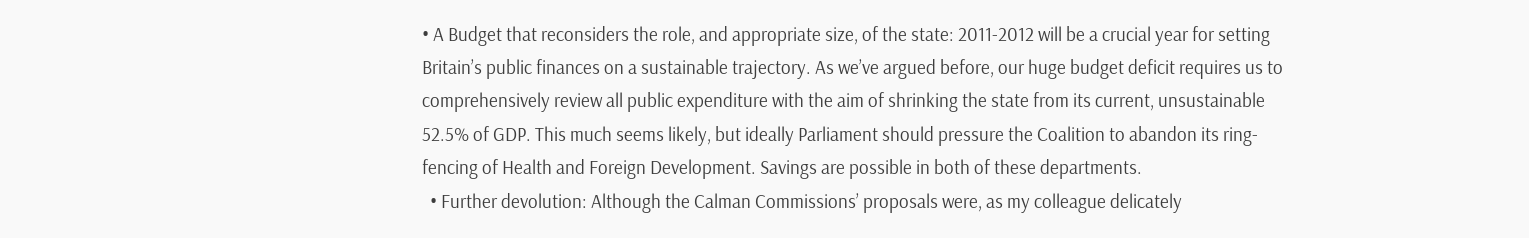• A Budget that reconsiders the role, and appropriate size, of the state: 2011-2012 will be a crucial year for setting Britain’s public finances on a sustainable trajectory. As we’ve argued before, our huge budget deficit requires us to comprehensively review all public expenditure with the aim of shrinking the state from its current, unsustainable 52.5% of GDP. This much seems likely, but ideally Parliament should pressure the Coalition to abandon its ring-fencing of Health and Foreign Development. Savings are possible in both of these departments.
  • Further devolution: Although the Calman Commissions’ proposals were, as my colleague delicately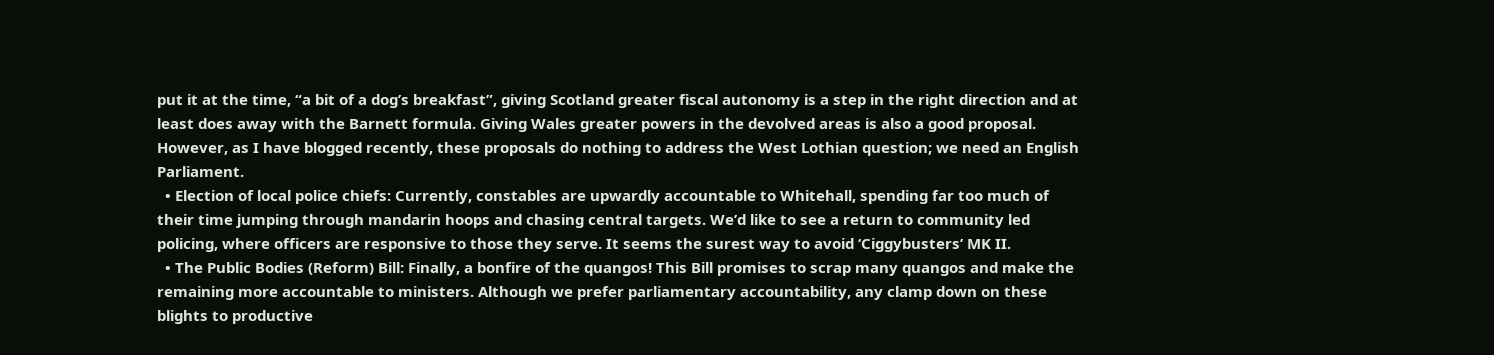put it at the time, “a bit of a dog’s breakfast”, giving Scotland greater fiscal autonomy is a step in the right direction and at least does away with the Barnett formula. Giving Wales greater powers in the devolved areas is also a good proposal. However, as I have blogged recently, these proposals do nothing to address the West Lothian question; we need an English Parliament.
  • Election of local police chiefs: Currently, constables are upwardly accountable to Whitehall, spending far too much of their time jumping through mandarin hoops and chasing central targets. We’d like to see a return to community led policing, where officers are responsive to those they serve. It seems the surest way to avoid ‘Ciggybusters’ MK II.
  • The Public Bodies (Reform) Bill: Finally, a bonfire of the quangos! This Bill promises to scrap many quangos and make the remaining more accountable to ministers. Although we prefer parliamentary accountability, any clamp down on these blights to productive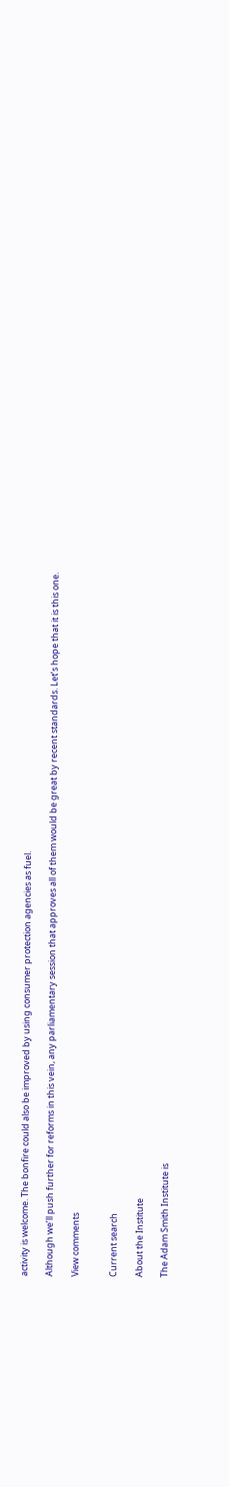activity is welcome. The bonfire could also be improved by using consumer protection agencies as fuel.

Although we’ll push further for reforms in this vein, any parliamentary session that approves all of them would be great by recent standards. Let’s hope that it is this one.

View comments


Current search

About the Institute

The Adam Smith Institute is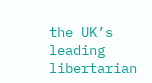the UK’s leading libertarian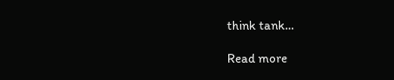think tank...

Read more